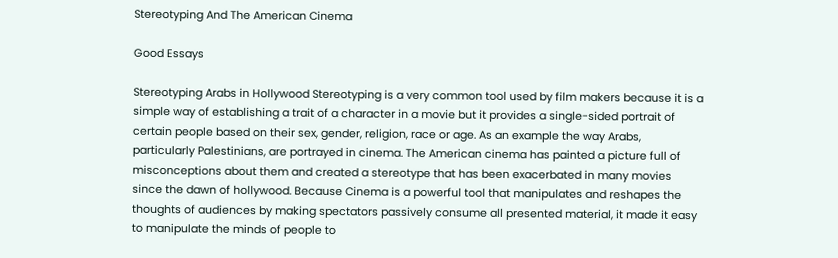Stereotyping And The American Cinema

Good Essays

Stereotyping Arabs in Hollywood Stereotyping is a very common tool used by film makers because it is a simple way of establishing a trait of a character in a movie but it provides a single-sided portrait of certain people based on their sex, gender, religion, race or age. As an example the way Arabs, particularly Palestinians, are portrayed in cinema. The American cinema has painted a picture full of misconceptions about them and created a stereotype that has been exacerbated in many movies since the dawn of hollywood. Because Cinema is a powerful tool that manipulates and reshapes the thoughts of audiences by making spectators passively consume all presented material, it made it easy to manipulate the minds of people to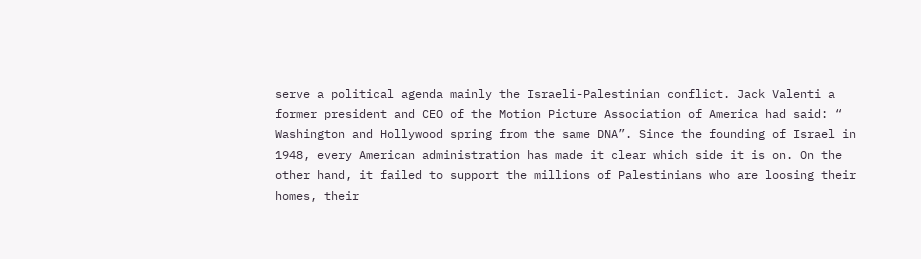serve a political agenda mainly the Israeli-Palestinian conflict. Jack Valenti a former president and CEO of the Motion Picture Association of America had said: “ Washington and Hollywood spring from the same DNA”. Since the founding of Israel in 1948, every American administration has made it clear which side it is on. On the other hand, it failed to support the millions of Palestinians who are loosing their homes, their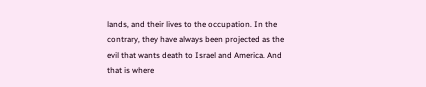lands, and their lives to the occupation. In the contrary, they have always been projected as the evil that wants death to Israel and America. And that is where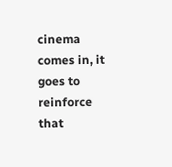cinema comes in, it goes to reinforce that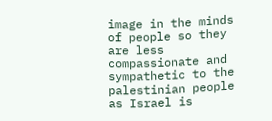image in the minds of people so they are less compassionate and sympathetic to the palestinian people as Israel is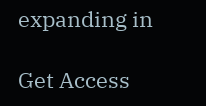expanding in

Get Access